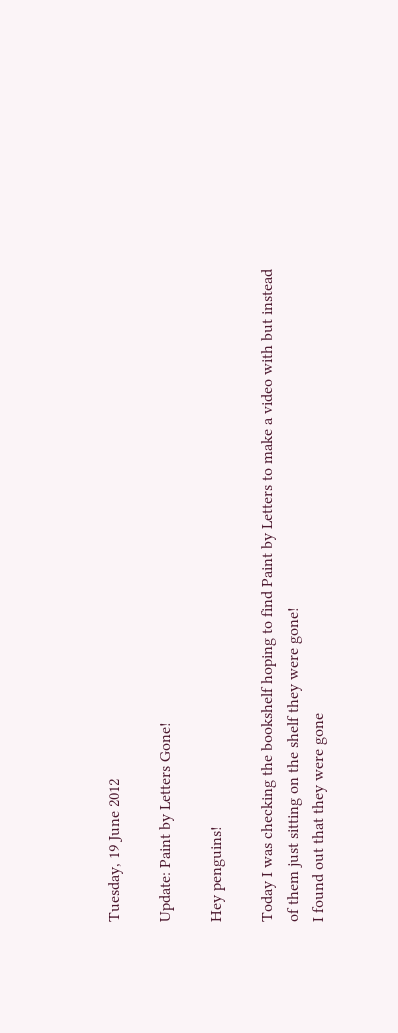Tuesday, 19 June 2012

Update: Paint by Letters Gone!

Hey penguins!

Today I was checking the bookshelf hoping to find Paint by Letters to make a video with but instead of them just sitting on the shelf they were gone!
I found out that they were gone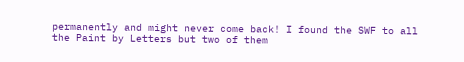permanently and might never come back! I found the SWF to all the Paint by Letters but two of them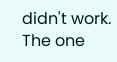didn't work. The one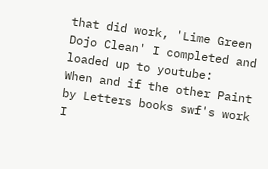that did work, 'Lime Green Dojo Clean' I completed and loaded up to youtube:
When and if the other Paint by Letters books swf's work I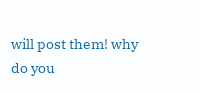will post them! why do you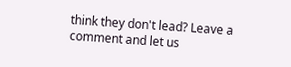think they don't lead? Leave a comment and let us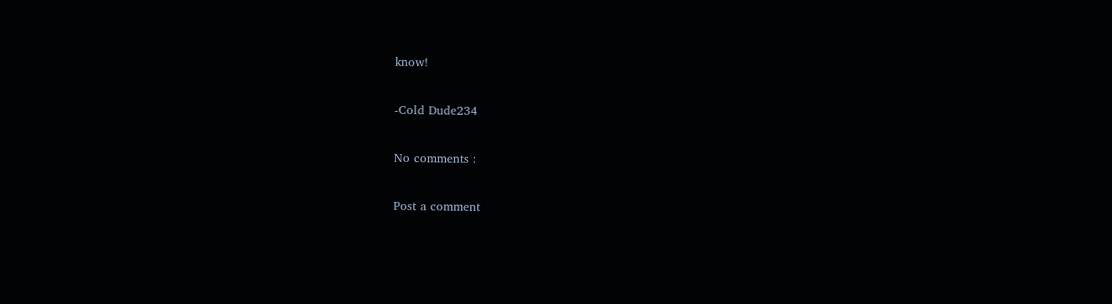know!

-Cold Dude234

No comments :

Post a comment